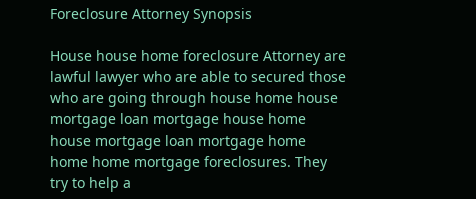Foreclosure Attorney Synopsis

House house home foreclosure Attorney are lawful lawyer who are able to secured those who are going through house home house mortgage loan mortgage house home house mortgage loan mortgage home home home mortgage foreclosures. They try to help a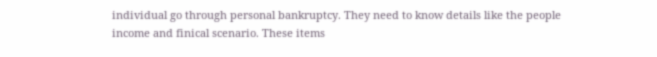individual go through personal bankruptcy. They need to know details like the people income and finical scenario. These items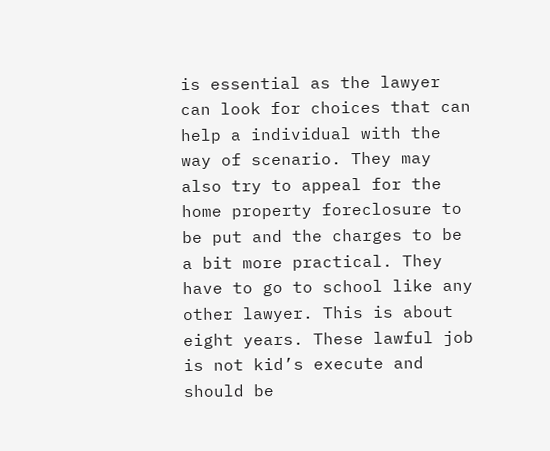is essential as the lawyer can look for choices that can help a individual with the way of scenario. They may also try to appeal for the home property foreclosure to be put and the charges to be a bit more practical. They have to go to school like any other lawyer. This is about eight years. These lawful job is not kid’s execute and should be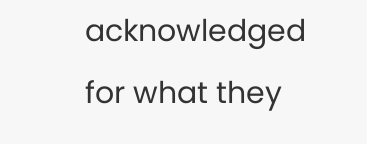acknowledged for what they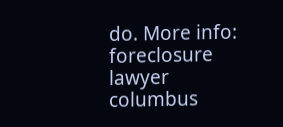do. More info: foreclosure lawyer columbus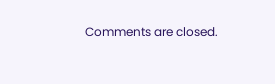Comments are closed.